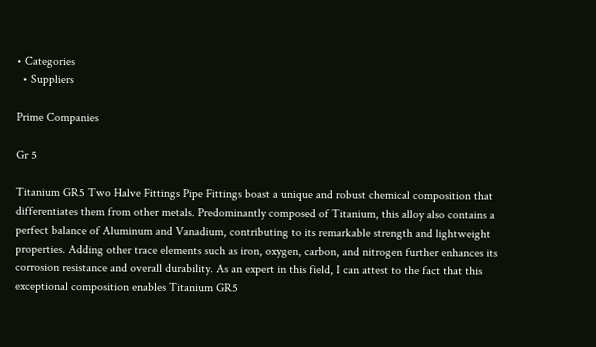• Categories
  • Suppliers

Prime Companies

Gr 5

Titanium GR5 Two Halve Fittings Pipe Fittings boast a unique and robust chemical composition that differentiates them from other metals. Predominantly composed of Titanium, this alloy also contains a perfect balance of Aluminum and Vanadium, contributing to its remarkable strength and lightweight properties. Adding other trace elements such as iron, oxygen, carbon, and nitrogen further enhances its corrosion resistance and overall durability. As an expert in this field, I can attest to the fact that this exceptional composition enables Titanium GR5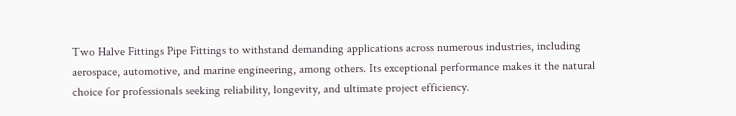Two Halve Fittings Pipe Fittings to withstand demanding applications across numerous industries, including aerospace, automotive, and marine engineering, among others. Its exceptional performance makes it the natural choice for professionals seeking reliability, longevity, and ultimate project efficiency.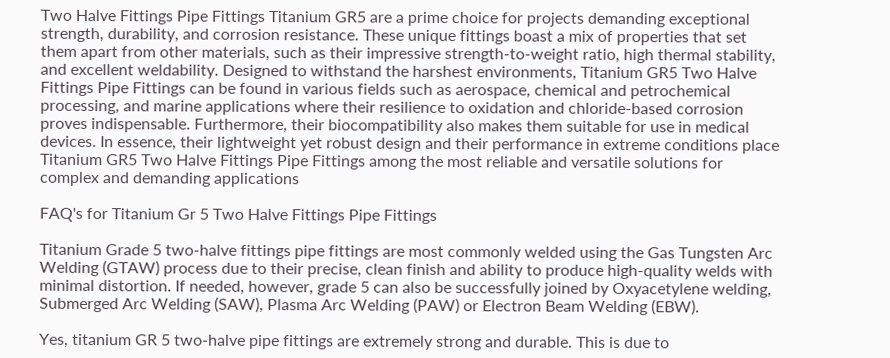Two Halve Fittings Pipe Fittings Titanium GR5 are a prime choice for projects demanding exceptional strength, durability, and corrosion resistance. These unique fittings boast a mix of properties that set them apart from other materials, such as their impressive strength-to-weight ratio, high thermal stability, and excellent weldability. Designed to withstand the harshest environments, Titanium GR5 Two Halve Fittings Pipe Fittings can be found in various fields such as aerospace, chemical and petrochemical processing, and marine applications where their resilience to oxidation and chloride-based corrosion proves indispensable. Furthermore, their biocompatibility also makes them suitable for use in medical devices. In essence, their lightweight yet robust design and their performance in extreme conditions place Titanium GR5 Two Halve Fittings Pipe Fittings among the most reliable and versatile solutions for complex and demanding applications

FAQ's for Titanium Gr 5 Two Halve Fittings Pipe Fittings

Titanium Grade 5 two-halve fittings pipe fittings are most commonly welded using the Gas Tungsten Arc Welding (GTAW) process due to their precise, clean finish and ability to produce high-quality welds with minimal distortion. If needed, however, grade 5 can also be successfully joined by Oxyacetylene welding, Submerged Arc Welding (SAW), Plasma Arc Welding (PAW) or Electron Beam Welding (EBW).

Yes, titanium GR 5 two-halve pipe fittings are extremely strong and durable. This is due to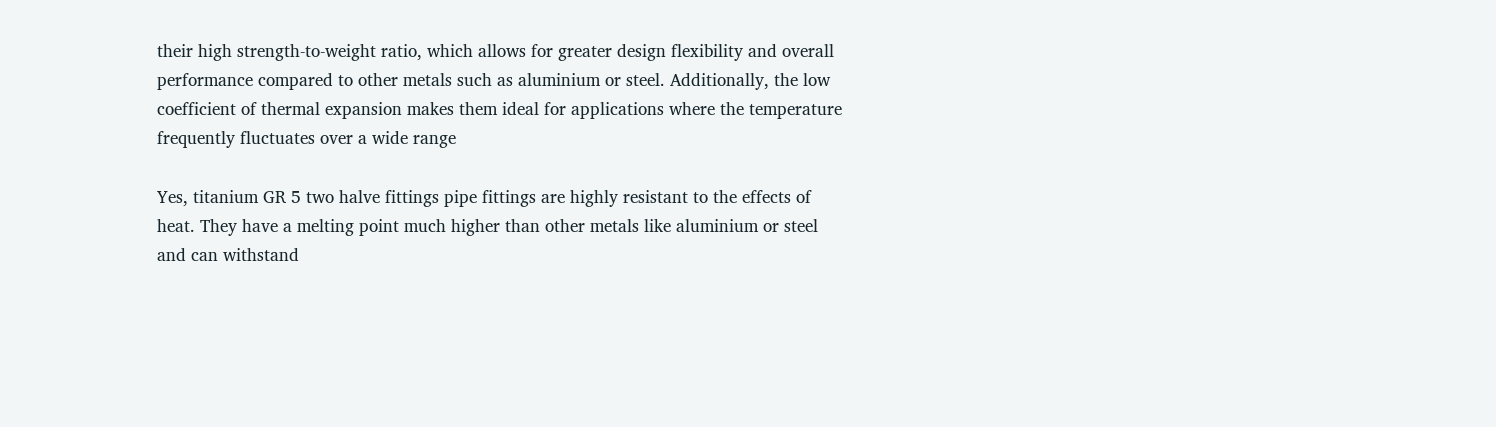their high strength-to-weight ratio, which allows for greater design flexibility and overall performance compared to other metals such as aluminium or steel. Additionally, the low coefficient of thermal expansion makes them ideal for applications where the temperature frequently fluctuates over a wide range

Yes, titanium GR 5 two halve fittings pipe fittings are highly resistant to the effects of heat. They have a melting point much higher than other metals like aluminium or steel and can withstand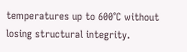temperatures up to 600°C without losing structural integrity.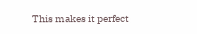This makes it perfect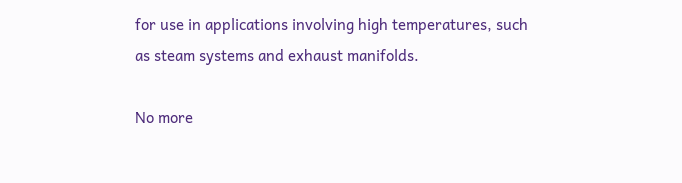for use in applications involving high temperatures, such as steam systems and exhaust manifolds.

No more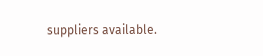suppliers available.